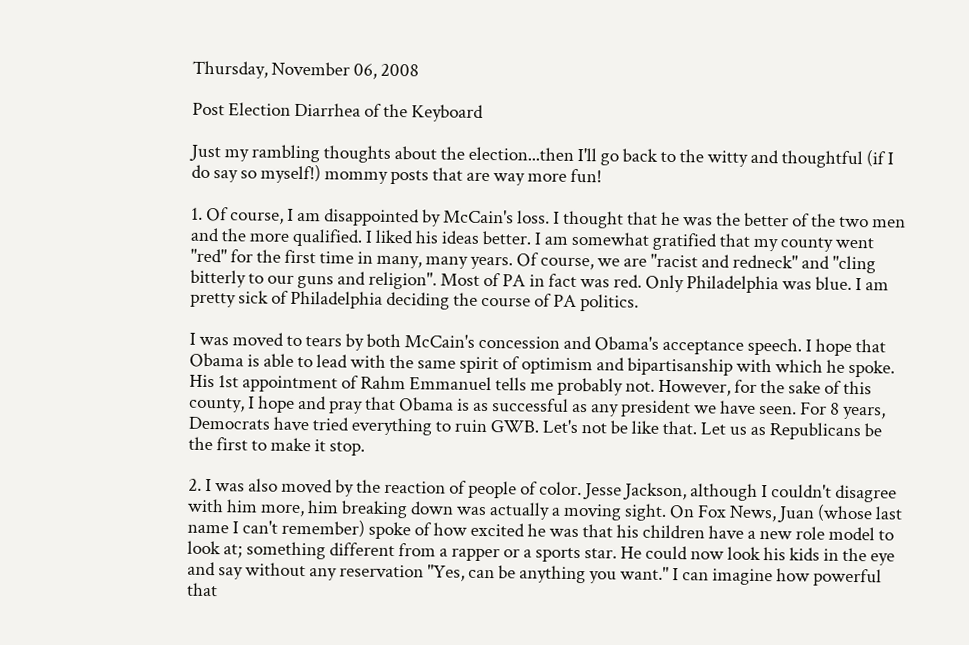Thursday, November 06, 2008

Post Election Diarrhea of the Keyboard

Just my rambling thoughts about the election...then I'll go back to the witty and thoughtful (if I do say so myself!) mommy posts that are way more fun!

1. Of course, I am disappointed by McCain's loss. I thought that he was the better of the two men and the more qualified. I liked his ideas better. I am somewhat gratified that my county went "red" for the first time in many, many years. Of course, we are "racist and redneck" and "cling bitterly to our guns and religion". Most of PA in fact was red. Only Philadelphia was blue. I am pretty sick of Philadelphia deciding the course of PA politics.

I was moved to tears by both McCain's concession and Obama's acceptance speech. I hope that Obama is able to lead with the same spirit of optimism and bipartisanship with which he spoke. His 1st appointment of Rahm Emmanuel tells me probably not. However, for the sake of this county, I hope and pray that Obama is as successful as any president we have seen. For 8 years, Democrats have tried everything to ruin GWB. Let's not be like that. Let us as Republicans be the first to make it stop.

2. I was also moved by the reaction of people of color. Jesse Jackson, although I couldn't disagree with him more, him breaking down was actually a moving sight. On Fox News, Juan (whose last name I can't remember) spoke of how excited he was that his children have a new role model to look at; something different from a rapper or a sports star. He could now look his kids in the eye and say without any reservation "Yes, can be anything you want." I can imagine how powerful that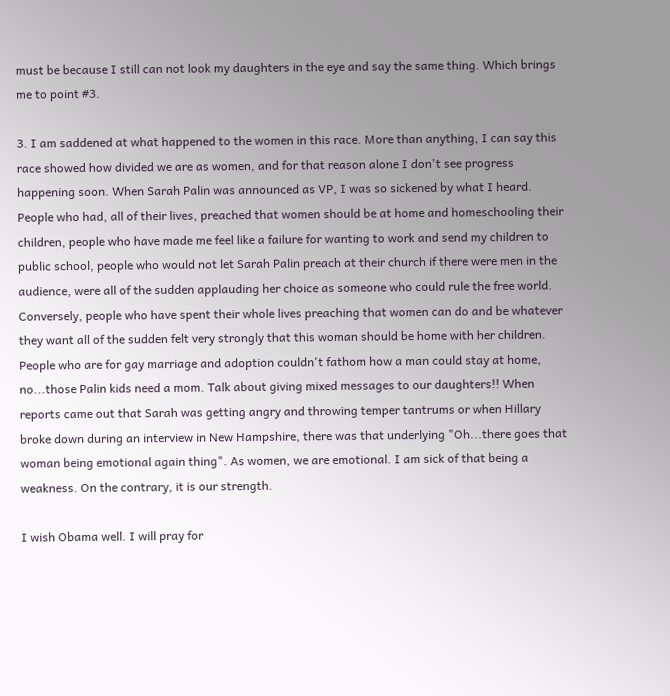must be because I still can not look my daughters in the eye and say the same thing. Which brings me to point #3.

3. I am saddened at what happened to the women in this race. More than anything, I can say this race showed how divided we are as women, and for that reason alone I don't see progress happening soon. When Sarah Palin was announced as VP, I was so sickened by what I heard. People who had, all of their lives, preached that women should be at home and homeschooling their children, people who have made me feel like a failure for wanting to work and send my children to public school, people who would not let Sarah Palin preach at their church if there were men in the audience, were all of the sudden applauding her choice as someone who could rule the free world. Conversely, people who have spent their whole lives preaching that women can do and be whatever they want all of the sudden felt very strongly that this woman should be home with her children. People who are for gay marriage and adoption couldn't fathom how a man could stay at home, no...those Palin kids need a mom. Talk about giving mixed messages to our daughters!! When reports came out that Sarah was getting angry and throwing temper tantrums or when Hillary broke down during an interview in New Hampshire, there was that underlying "Oh...there goes that woman being emotional again thing". As women, we are emotional. I am sick of that being a weakness. On the contrary, it is our strength.

I wish Obama well. I will pray for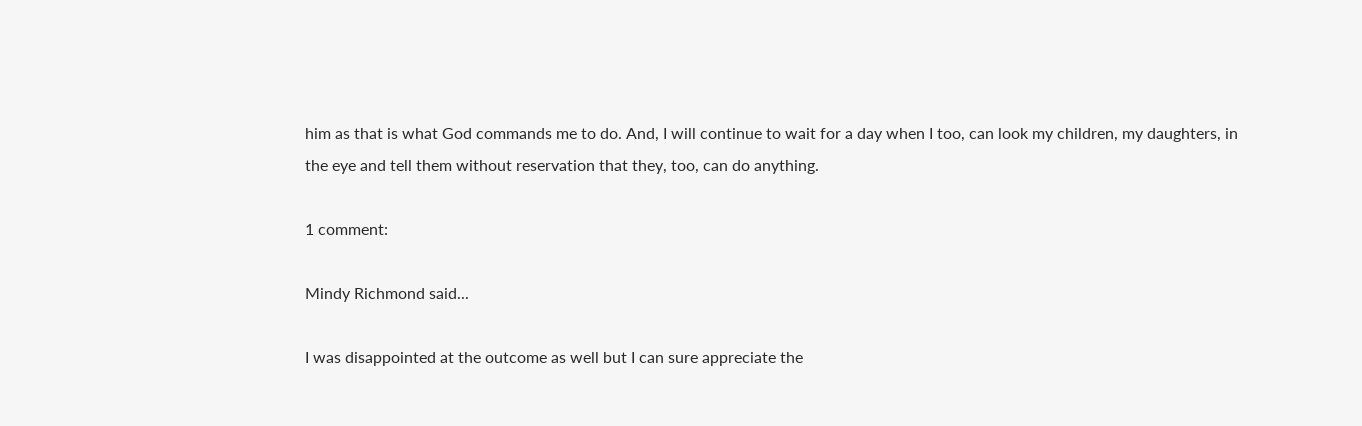him as that is what God commands me to do. And, I will continue to wait for a day when I too, can look my children, my daughters, in the eye and tell them without reservation that they, too, can do anything.

1 comment:

Mindy Richmond said...

I was disappointed at the outcome as well but I can sure appreciate the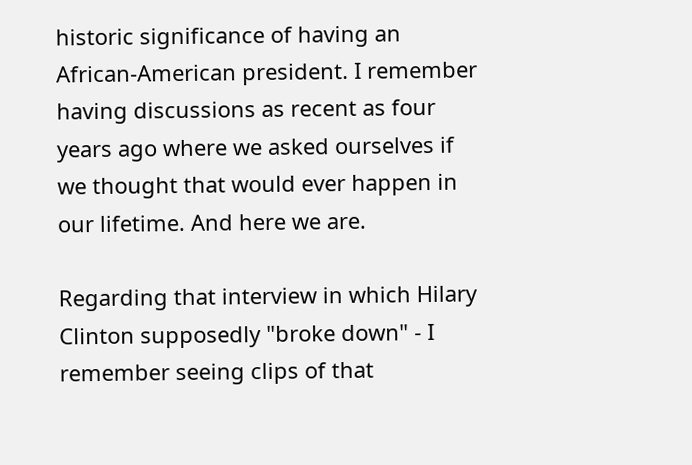historic significance of having an African-American president. I remember having discussions as recent as four years ago where we asked ourselves if we thought that would ever happen in our lifetime. And here we are.

Regarding that interview in which Hilary Clinton supposedly "broke down" - I remember seeing clips of that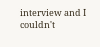interview and I couldn't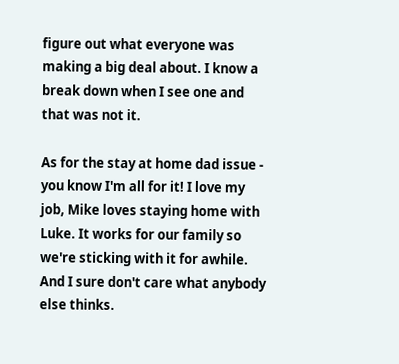figure out what everyone was making a big deal about. I know a break down when I see one and that was not it.

As for the stay at home dad issue - you know I'm all for it! I love my job, Mike loves staying home with Luke. It works for our family so we're sticking with it for awhile. And I sure don't care what anybody else thinks.